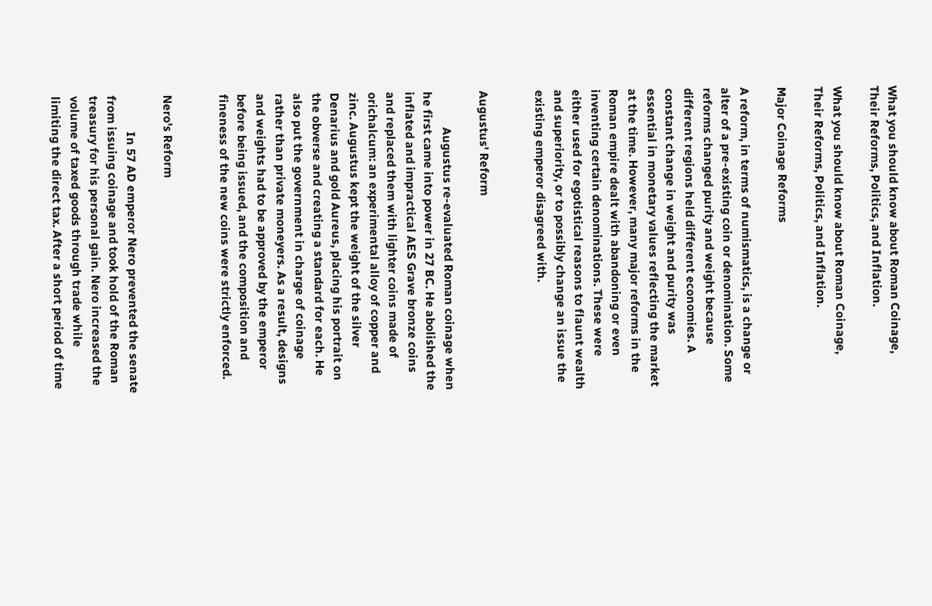What you should know about Roman Coinage, Their Reforms, Politics, and Inflation.

What you should know about Roman Coinage, Their Reforms, Politics, and Inflation.

Major Coinage Reforms

A reform, in terms of numismatics, is a change or alter of a pre-existing coin or denomination. Some reforms changed purity and weight because different regions held different economies. A constant change in weight and purity was essential in monetary values reflecting the market at the time. However, many major reforms in the Roman empire dealt with abandoning or even inventing certain denominations. These were either used for egotistical reasons to flaunt wealth and superiority, or to possibly change an issue the existing emperor disagreed with.


Augustus' Reform

            Augustus re-evaluated Roman coinage when he first came into power in 27 BC. He abolished the inflated and impractical AES Grave bronze coins and replaced them with lighter coins made of orichalcum: an experimental alloy of copper and zinc. Augustus kept the weight of the silver Denarius and gold Aureus, placing his portrait on the obverse and creating a standard for each. He also put the government in charge of coinage rather than private moneyers. As a result, designs and weights had to be approved by the emperor before being issued, and the composition and fineness of the new coins were strictly enforced.


Nero's Reform

            In 57 AD emperor Nero prevented the senate from issuing coinage and took hold of the Roman treasury for his personal gain. Nero increased the volume of taxed goods through trade while limiting the direct tax. After a short period of time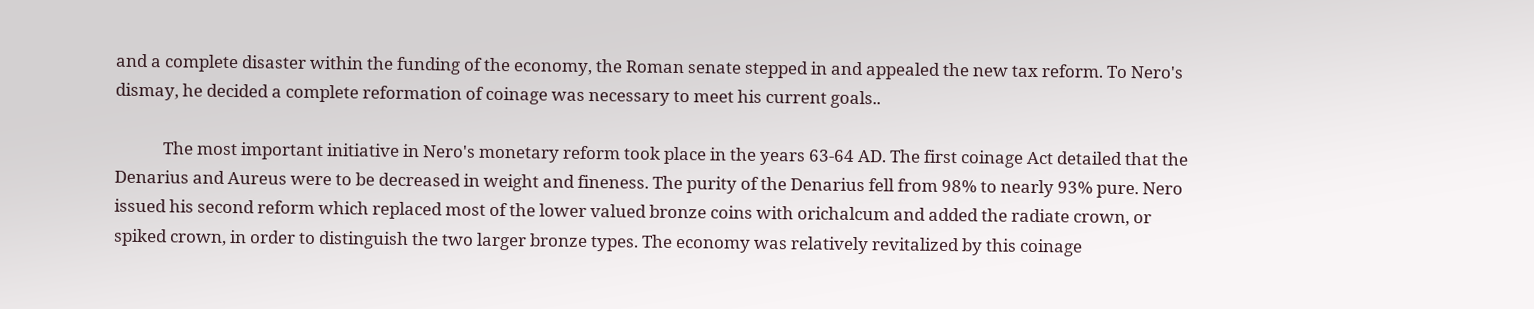and a complete disaster within the funding of the economy, the Roman senate stepped in and appealed the new tax reform. To Nero's dismay, he decided a complete reformation of coinage was necessary to meet his current goals..

            The most important initiative in Nero's monetary reform took place in the years 63-64 AD. The first coinage Act detailed that the Denarius and Aureus were to be decreased in weight and fineness. The purity of the Denarius fell from 98% to nearly 93% pure. Nero issued his second reform which replaced most of the lower valued bronze coins with orichalcum and added the radiate crown, or spiked crown, in order to distinguish the two larger bronze types. The economy was relatively revitalized by this coinage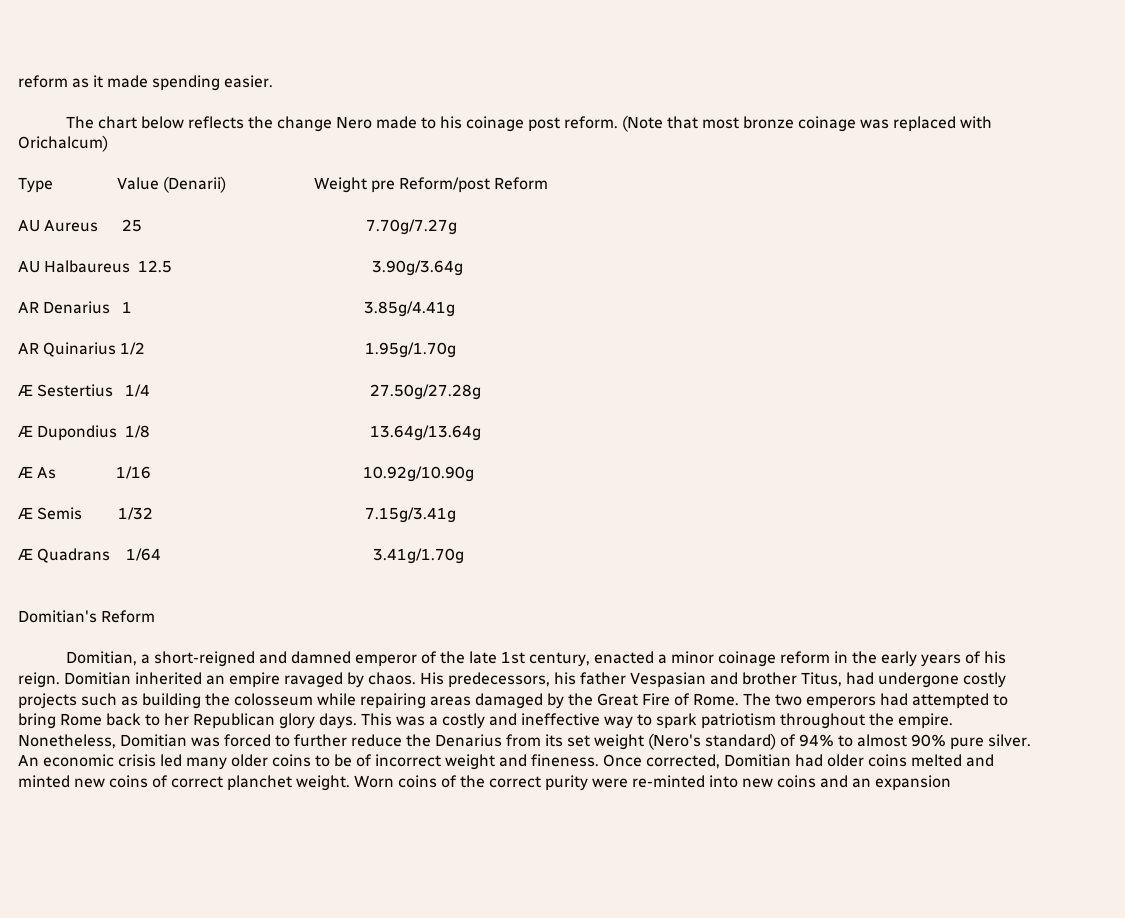reform as it made spending easier.

            The chart below reflects the change Nero made to his coinage post reform. (Note that most bronze coinage was replaced with Orichalcum)

Type                Value (Denarii)                      Weight pre Reform/post Reform

AU Aureus      25                                                        7.70g/7.27g

AU Halbaureus  12.5                                                  3.90g/3.64g

AR Denarius   1                                                          3.85g/4.41g

AR Quinarius 1/2                                                       1.95g/1.70g

Æ Sestertius   1/4                                                       27.50g/27.28g

Æ Dupondius  1/8                                                       13.64g/13.64g

Æ As               1/16                                                     10.92g/10.90g

Æ Semis         1/32                                                     7.15g/3.41g

Æ Quadrans    1/64                                                     3.41g/1.70g


Domitian's Reform

            Domitian, a short-reigned and damned emperor of the late 1st century, enacted a minor coinage reform in the early years of his reign. Domitian inherited an empire ravaged by chaos. His predecessors, his father Vespasian and brother Titus, had undergone costly projects such as building the colosseum while repairing areas damaged by the Great Fire of Rome. The two emperors had attempted to bring Rome back to her Republican glory days. This was a costly and ineffective way to spark patriotism throughout the empire. Nonetheless, Domitian was forced to further reduce the Denarius from its set weight (Nero's standard) of 94% to almost 90% pure silver. An economic crisis led many older coins to be of incorrect weight and fineness. Once corrected, Domitian had older coins melted and minted new coins of correct planchet weight. Worn coins of the correct purity were re-minted into new coins and an expansion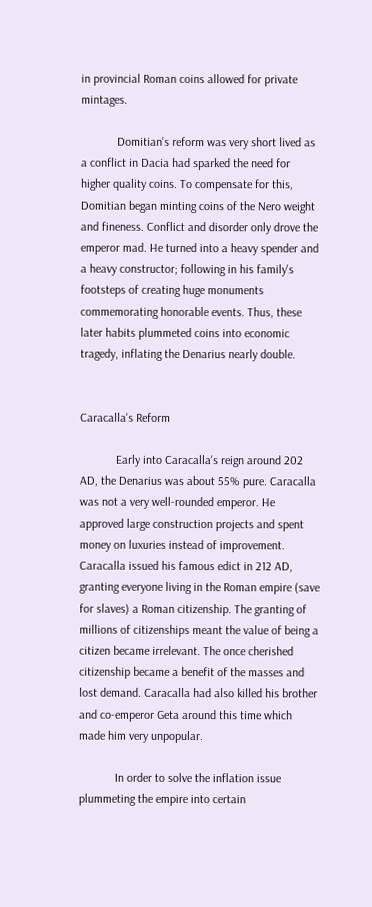in provincial Roman coins allowed for private mintages.

            Domitian's reform was very short lived as a conflict in Dacia had sparked the need for higher quality coins. To compensate for this, Domitian began minting coins of the Nero weight and fineness. Conflict and disorder only drove the emperor mad. He turned into a heavy spender and a heavy constructor; following in his family's footsteps of creating huge monuments commemorating honorable events. Thus, these later habits plummeted coins into economic tragedy, inflating the Denarius nearly double.


Caracalla's Reform

            Early into Caracalla's reign around 202 AD, the Denarius was about 55% pure. Caracalla was not a very well-rounded emperor. He approved large construction projects and spent money on luxuries instead of improvement. Caracalla issued his famous edict in 212 AD, granting everyone living in the Roman empire (save for slaves) a Roman citizenship. The granting of millions of citizenships meant the value of being a citizen became irrelevant. The once cherished citizenship became a benefit of the masses and lost demand. Caracalla had also killed his brother and co-emperor Geta around this time which made him very unpopular.

            In order to solve the inflation issue plummeting the empire into certain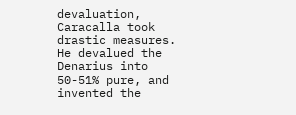devaluation, Caracalla took drastic measures. He devalued the Denarius into 50-51% pure, and invented the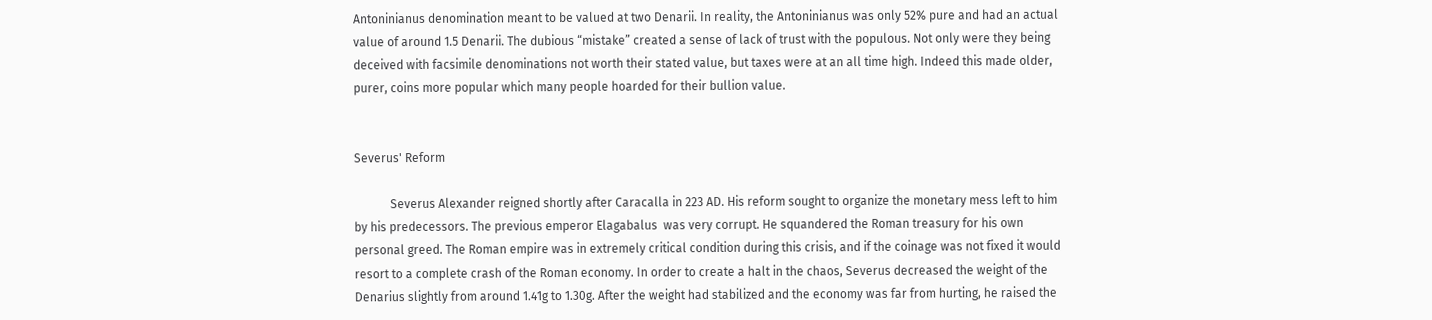Antoninianus denomination meant to be valued at two Denarii. In reality, the Antoninianus was only 52% pure and had an actual value of around 1.5 Denarii. The dubious “mistake” created a sense of lack of trust with the populous. Not only were they being deceived with facsimile denominations not worth their stated value, but taxes were at an all time high. Indeed this made older, purer, coins more popular which many people hoarded for their bullion value.


Severus' Reform

            Severus Alexander reigned shortly after Caracalla in 223 AD. His reform sought to organize the monetary mess left to him by his predecessors. The previous emperor Elagabalus  was very corrupt. He squandered the Roman treasury for his own personal greed. The Roman empire was in extremely critical condition during this crisis, and if the coinage was not fixed it would resort to a complete crash of the Roman economy. In order to create a halt in the chaos, Severus decreased the weight of the Denarius slightly from around 1.41g to 1.30g. After the weight had stabilized and the economy was far from hurting, he raised the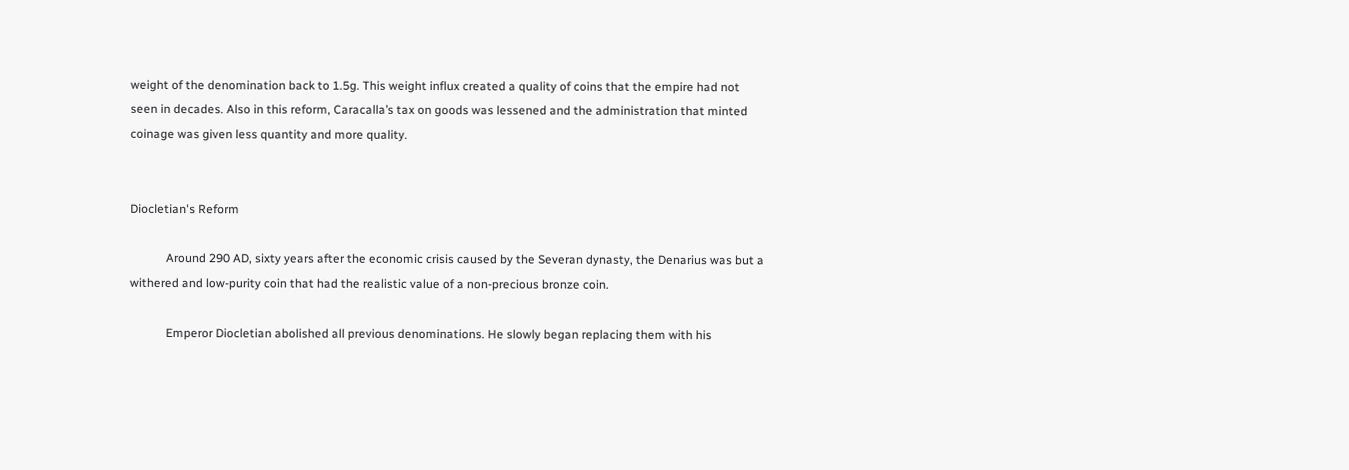weight of the denomination back to 1.5g. This weight influx created a quality of coins that the empire had not seen in decades. Also in this reform, Caracalla’s tax on goods was lessened and the administration that minted coinage was given less quantity and more quality.


Diocletian's Reform

            Around 290 AD, sixty years after the economic crisis caused by the Severan dynasty, the Denarius was but a withered and low-purity coin that had the realistic value of a non-precious bronze coin.

            Emperor Diocletian abolished all previous denominations. He slowly began replacing them with his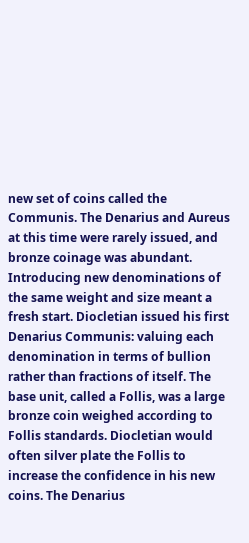new set of coins called the Communis. The Denarius and Aureus at this time were rarely issued, and bronze coinage was abundant. Introducing new denominations of the same weight and size meant a fresh start. Diocletian issued his first Denarius Communis: valuing each denomination in terms of bullion rather than fractions of itself. The base unit, called a Follis, was a large bronze coin weighed according to Follis standards. Diocletian would often silver plate the Follis to increase the confidence in his new coins. The Denarius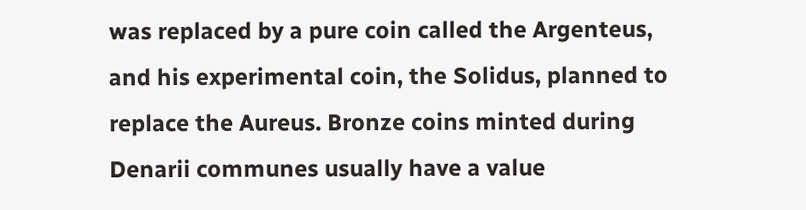was replaced by a pure coin called the Argenteus, and his experimental coin, the Solidus, planned to replace the Aureus. Bronze coins minted during Denarii communes usually have a value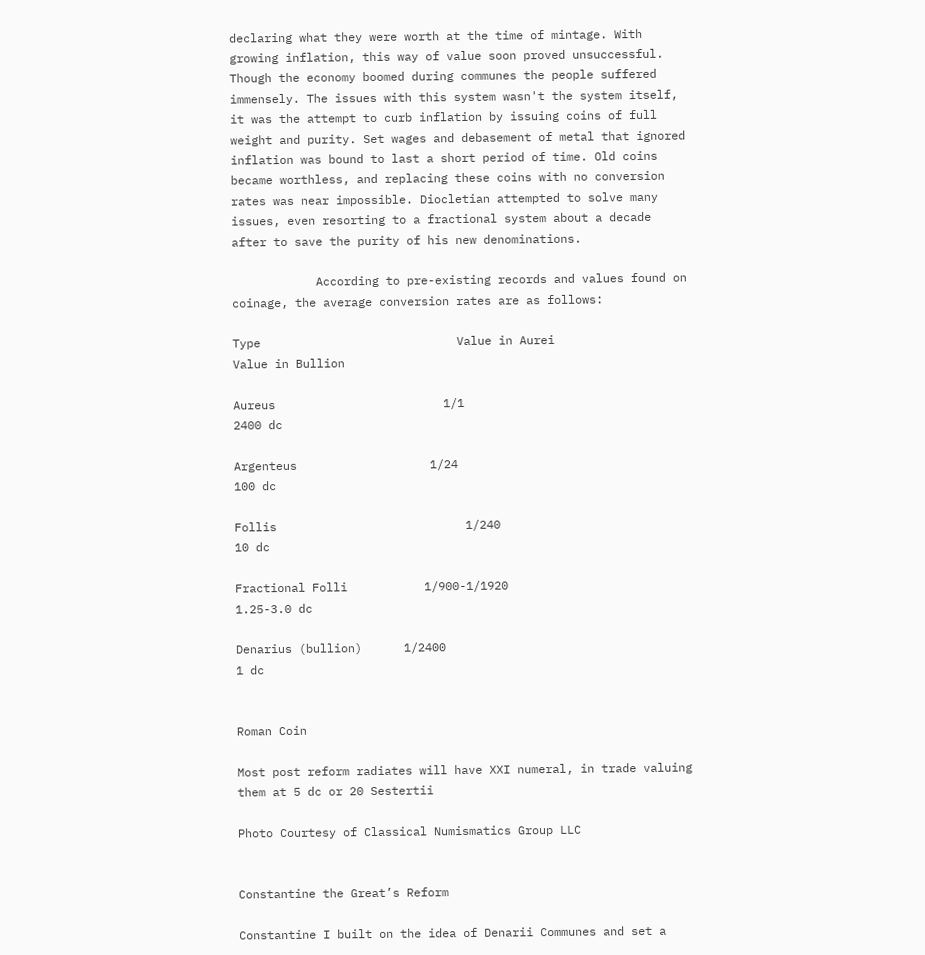declaring what they were worth at the time of mintage. With growing inflation, this way of value soon proved unsuccessful. Though the economy boomed during communes the people suffered immensely. The issues with this system wasn't the system itself, it was the attempt to curb inflation by issuing coins of full weight and purity. Set wages and debasement of metal that ignored inflation was bound to last a short period of time. Old coins became worthless, and replacing these coins with no conversion rates was near impossible. Diocletian attempted to solve many issues, even resorting to a fractional system about a decade after to save the purity of his new denominations.

            According to pre-existing records and values found on coinage, the average conversion rates are as follows:

Type                            Value in Aurei                         Value in Bullion

Aureus                        1/1                                           2400 dc

Argenteus                   1/24                                         100 dc

Follis                           1/240                                       10 dc

Fractional Folli           1/900-1/1920                          1.25-3.0 dc

Denarius (bullion)      1/2400                                     1 dc


Roman Coin

Most post reform radiates will have XXI numeral, in trade valuing them at 5 dc or 20 Sestertii

Photo Courtesy of Classical Numismatics Group LLC


Constantine the Great’s Reform

Constantine I built on the idea of Denarii Communes and set a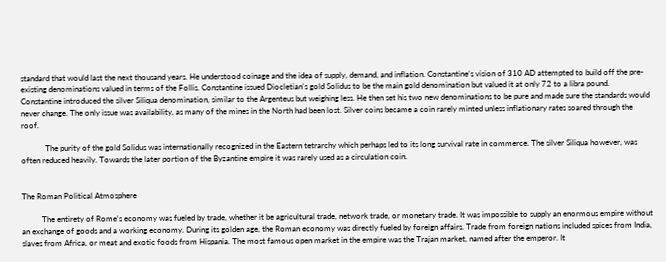standard that would last the next thousand years. He understood coinage and the idea of supply, demand, and inflation. Constantine’s vision of 310 AD attempted to build off the pre-existing denominations valued in terms of the Follis. Constantine issued Diocletian's gold Solidus to be the main gold denomination but valued it at only 72 to a libra pound. Constantine introduced the silver Siliqua denomination, similar to the Argenteus but weighing less. He then set his two new denominations to be pure and made sure the standards would never change. The only issue was availability, as many of the mines in the North had been lost. Silver coins became a coin rarely minted unless inflationary rates soared through the roof.

            The purity of the gold Solidus was internationally recognized in the Eastern tetrarchy which perhaps led to its long survival rate in commerce. The silver Siliqua however, was often reduced heavily. Towards the later portion of the Byzantine empire it was rarely used as a circulation coin.


The Roman Political Atmosphere

          The entirety of Rome's economy was fueled by trade, whether it be agricultural trade, network trade, or monetary trade. It was impossible to supply an enormous empire without an exchange of goods and a working economy. During its golden age, the Roman economy was directly fueled by foreign affairs. Trade from foreign nations included spices from India, slaves from Africa, or meat and exotic foods from Hispania. The most famous open market in the empire was the Trajan market, named after the emperor. It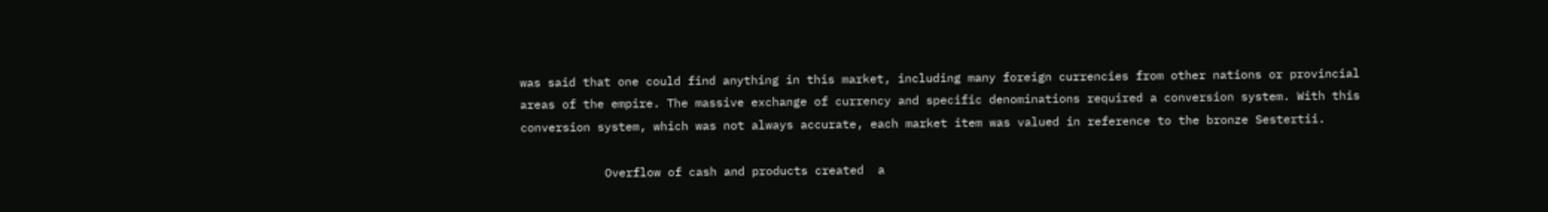was said that one could find anything in this market, including many foreign currencies from other nations or provincial areas of the empire. The massive exchange of currency and specific denominations required a conversion system. With this conversion system, which was not always accurate, each market item was valued in reference to the bronze Sestertii.

            Overflow of cash and products created  a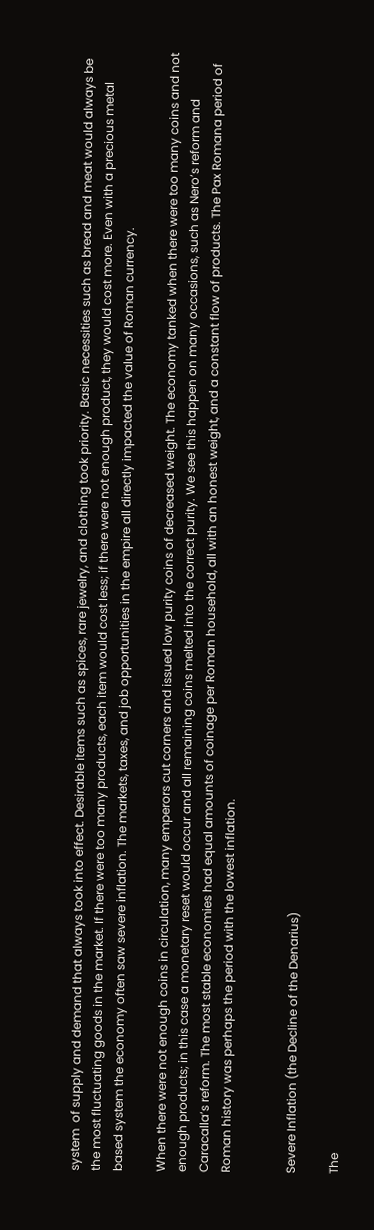system  of supply and demand that always took into effect. Desirable items such as spices, rare jewelry, and clothing took priority. Basic necessities such as bread and meat would always be the most fluctuating goods in the market. If there were too many products, each item would cost less; if there were not enough product, they would cost more. Even with a precious metal based system the economy often saw severe inflation. The markets, taxes, and job opportunities in the empire all directly impacted the value of Roman currency.

When there were not enough coins in circulation, many emperors cut corners and issued low purity coins of decreased weight. The economy tanked when there were too many coins and not enough products; in this case a monetary reset would occur and all remaining coins melted into the correct purity. We see this happen on many occasions, such as Nero’s reform and Caracalla’s reform. The most stable economies had equal amounts of coinage per Roman household, all with an honest weight, and a constant flow of products. The Pax Romana period of Roman history was perhaps the period with the lowest inflation.


Severe Inflation (the Decline of the Denarius)

The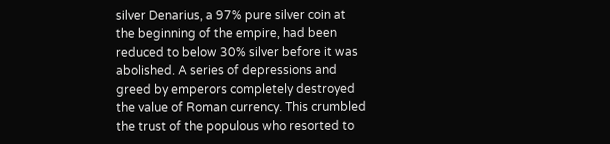silver Denarius, a 97% pure silver coin at the beginning of the empire, had been reduced to below 30% silver before it was abolished. A series of depressions and greed by emperors completely destroyed the value of Roman currency. This crumbled the trust of the populous who resorted to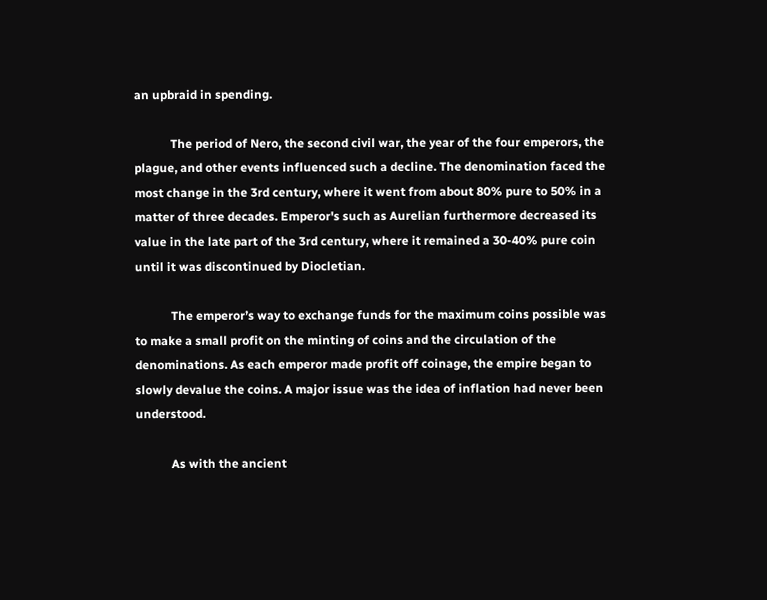an upbraid in spending.

            The period of Nero, the second civil war, the year of the four emperors, the plague, and other events influenced such a decline. The denomination faced the most change in the 3rd century, where it went from about 80% pure to 50% in a matter of three decades. Emperor's such as Aurelian furthermore decreased its value in the late part of the 3rd century, where it remained a 30-40% pure coin until it was discontinued by Diocletian.

            The emperor’s way to exchange funds for the maximum coins possible was to make a small profit on the minting of coins and the circulation of the denominations. As each emperor made profit off coinage, the empire began to slowly devalue the coins. A major issue was the idea of inflation had never been understood.

            As with the ancient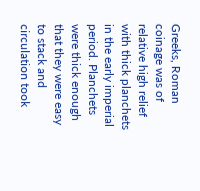Greeks, Roman coinage was of relative high relief with thick planchets in the early imperial period. Planchets were thick enough that they were easy to stack and circulation took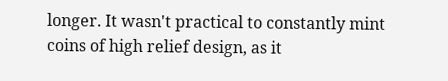longer. It wasn't practical to constantly mint coins of high relief design, as it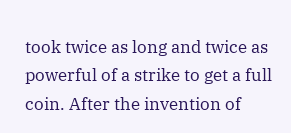took twice as long and twice as powerful of a strike to get a full coin. After the invention of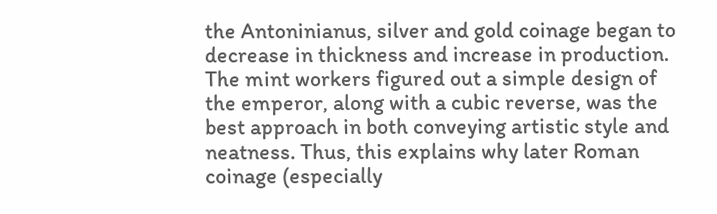the Antoninianus, silver and gold coinage began to decrease in thickness and increase in production. The mint workers figured out a simple design of the emperor, along with a cubic reverse, was the best approach in both conveying artistic style and neatness. Thus, this explains why later Roman coinage (especially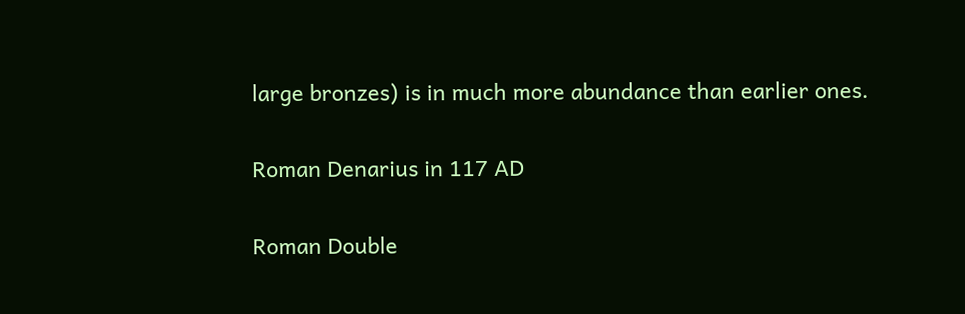large bronzes) is in much more abundance than earlier ones.

Roman Denarius in 117 AD

Roman Double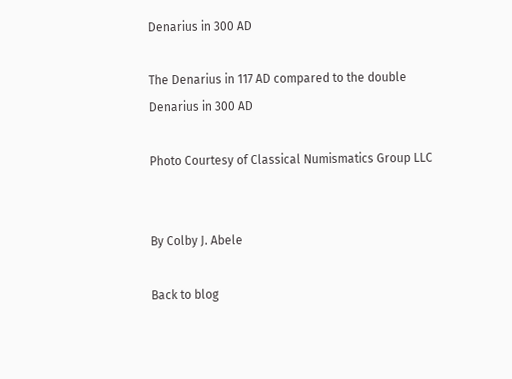Denarius in 300 AD

The Denarius in 117 AD compared to the double Denarius in 300 AD

Photo Courtesy of Classical Numismatics Group LLC


By Colby J. Abele

Back to blog